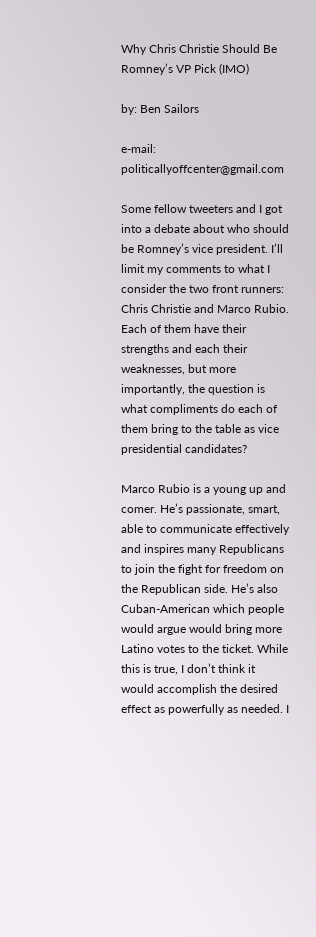Why Chris Christie Should Be Romney’s VP Pick (IMO)

by: Ben Sailors

e-mail: politicallyoffcenter@gmail.com

Some fellow tweeters and I got into a debate about who should be Romney’s vice president. I’ll limit my comments to what I consider the two front runners: Chris Christie and Marco Rubio. Each of them have their strengths and each their weaknesses, but more importantly, the question is what compliments do each of them bring to the table as vice presidential candidates?

Marco Rubio is a young up and comer. He’s passionate, smart, able to communicate effectively and inspires many Republicans to join the fight for freedom on the Republican side. He’s also Cuban-American which people would argue would bring more Latino votes to the ticket. While this is true, I don’t think it would accomplish the desired effect as powerfully as needed. I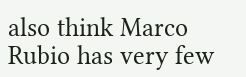also think Marco Rubio has very few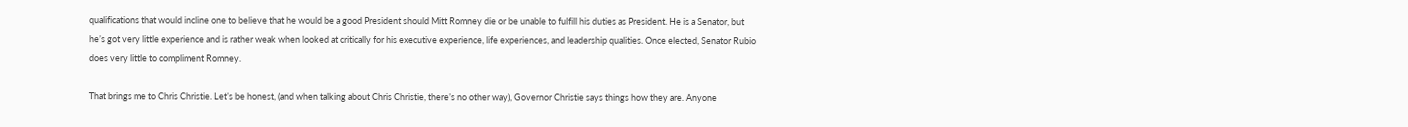qualifications that would incline one to believe that he would be a good President should Mitt Romney die or be unable to fulfill his duties as President. He is a Senator, but he’s got very little experience and is rather weak when looked at critically for his executive experience, life experiences, and leadership qualities. Once elected, Senator Rubio does very little to compliment Romney.

That brings me to Chris Christie. Let’s be honest, (and when talking about Chris Christie, there’s no other way), Governor Christie says things how they are. Anyone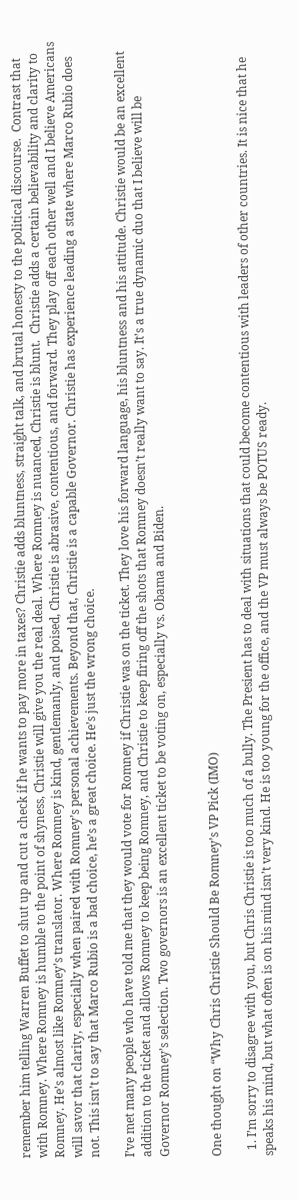remember him telling Warren Buffet to shut up and cut a check if he wants to pay more in taxes? Christie adds bluntness, straight talk, and brutal honesty to the political discourse.  Contrast that with Romney. Where Romney is humble to the point of shyness, Christie will give you the real deal. Where Romney is nuanced, Christie is blunt.  Christie adds a certain believability and clarity to Romney. He’s almost like Romney’s translator. Where Romney is kind, gentlemanly, and poised, Christie is abrasive, contentious, and forward. They play off each other well and I believe Americans will savor that clarity, especially when paired with Romney’s personal achievements. Beyond that, Christie is a capable Governor. Christie has experience leading a state where Marco Rubio does not. This isn’t to say that Marco Rubio is a bad choice, he’s a great choice. He’s just the wrong choice.

I’ve met many people who have told me that they would vote for Romney if Christie was on the ticket. They love his forward language, his bluntness and his attitude. Christie would be an excellent addition to the ticket and allows Romney to keep being Romney, and Christie to keep firing off the shots that Romney doesn’t really want to say. It’s a true dynamic duo that I believe will be Governor Romney’s selection. Two governors is an excellent ticket to be voting on, especially vs. Obama and Biden.


One thought on “Why Chris Christie Should Be Romney’s VP Pick (IMO)

  1. I’m sorry to disagree with you, but Chris Christie is too much of a bully. The Presient has to deal with situations that could become contentious with leaders of other countries. It is nice that he speaks his mind, but what often is on his mind isn’t very kind. He is too young for the office, and the VP must always be POTUS ready.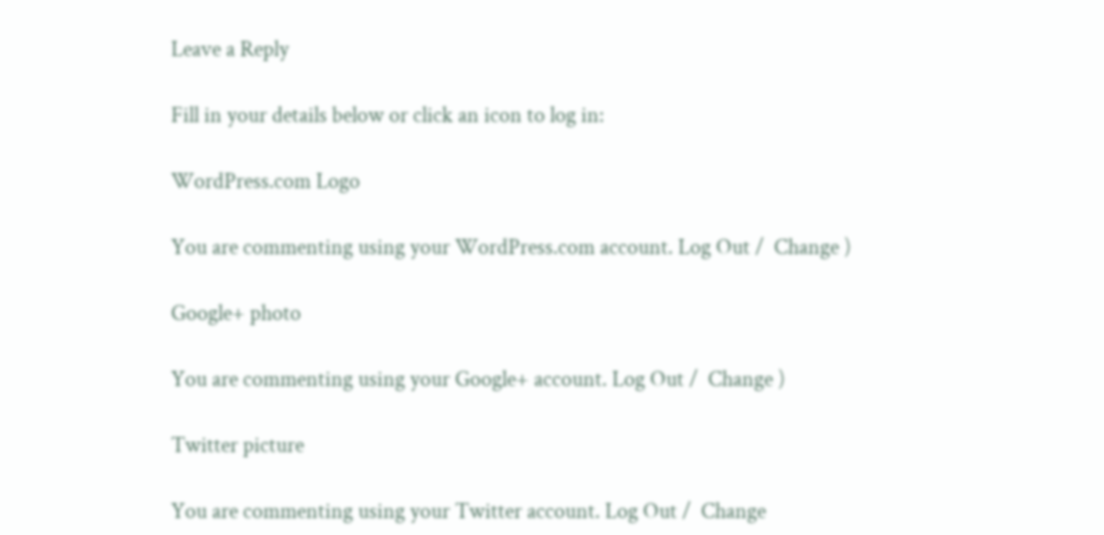Leave a Reply

Fill in your details below or click an icon to log in:

WordPress.com Logo

You are commenting using your WordPress.com account. Log Out /  Change )

Google+ photo

You are commenting using your Google+ account. Log Out /  Change )

Twitter picture

You are commenting using your Twitter account. Log Out /  Change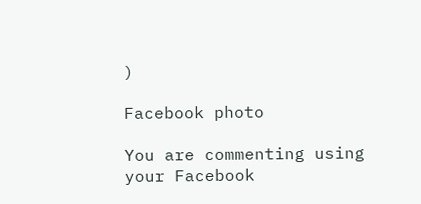)

Facebook photo

You are commenting using your Facebook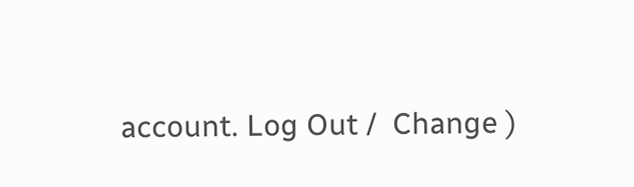account. Log Out /  Change )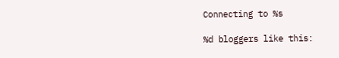Connecting to %s

%d bloggers like this: